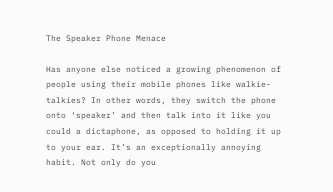The Speaker Phone Menace

Has anyone else noticed a growing phenomenon of people using their mobile phones like walkie-talkies? In other words, they switch the phone onto ‘speaker’ and then talk into it like you could a dictaphone, as opposed to holding it up to your ear. It’s an exceptionally annoying habit. Not only do you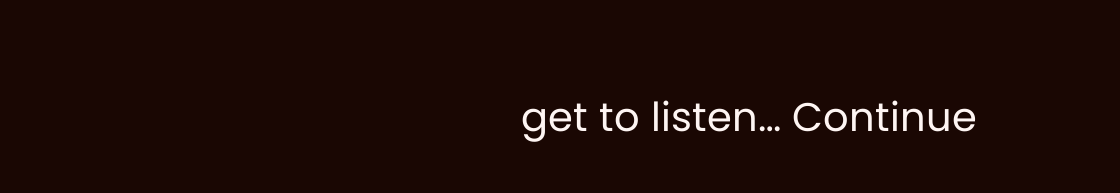get to listen… Continue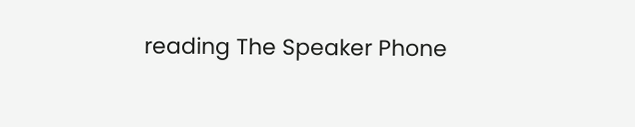reading The Speaker Phone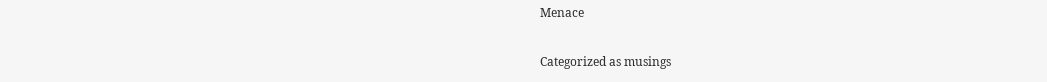Menace

Categorized as musings